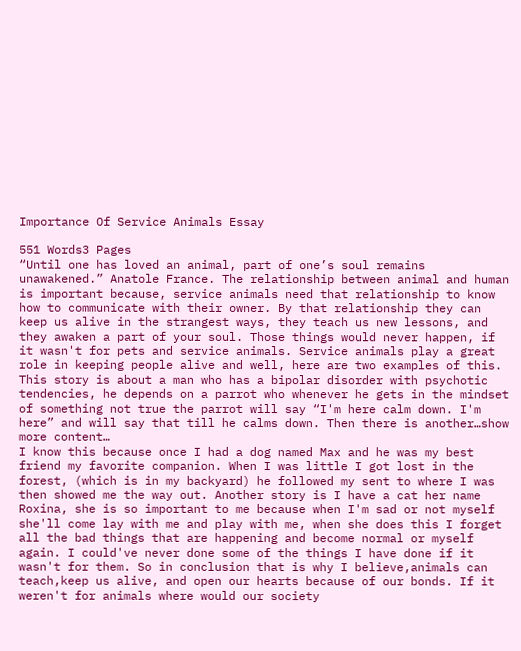Importance Of Service Animals Essay

551 Words3 Pages
“Until one has loved an animal, part of one’s soul remains unawakened.” Anatole France. The relationship between animal and human is important because, service animals need that relationship to know how to communicate with their owner. By that relationship they can keep us alive in the strangest ways, they teach us new lessons, and they awaken a part of your soul. Those things would never happen, if it wasn't for pets and service animals. Service animals play a great role in keeping people alive and well, here are two examples of this. This story is about a man who has a bipolar disorder with psychotic tendencies, he depends on a parrot who whenever he gets in the mindset of something not true the parrot will say “I'm here calm down. I'm here” and will say that till he calms down. Then there is another…show more content…
I know this because once I had a dog named Max and he was my best friend my favorite companion. When I was little I got lost in the forest, (which is in my backyard) he followed my sent to where I was then showed me the way out. Another story is I have a cat her name Roxina, she is so important to me because when I'm sad or not myself she'll come lay with me and play with me, when she does this I forget all the bad things that are happening and become normal or myself again. I could've never done some of the things I have done if it wasn't for them. So in conclusion that is why I believe,animals can teach,keep us alive, and open our hearts because of our bonds. If it weren't for animals where would our society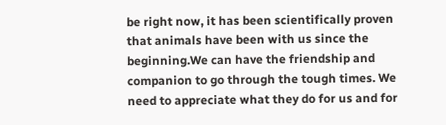be right now, it has been scientifically proven that animals have been with us since the beginning.We can have the friendship and companion to go through the tough times. We need to appreciate what they do for us and for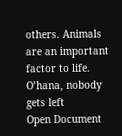others. Animals are an important factor to life. O’hana, nobody gets left
Open Document